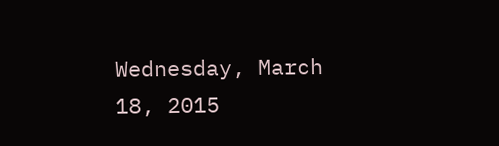Wednesday, March 18, 2015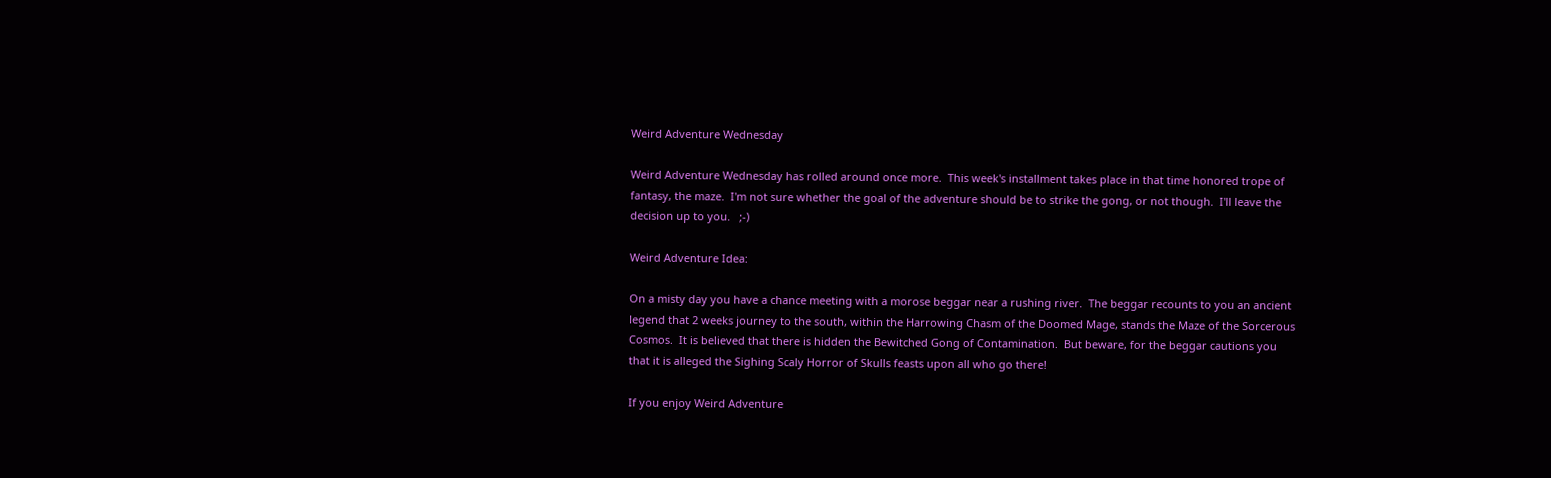Weird Adventure Wednesday

Weird Adventure Wednesday has rolled around once more.  This week's installment takes place in that time honored trope of fantasy, the maze.  I'm not sure whether the goal of the adventure should be to strike the gong, or not though.  I'll leave the decision up to you.   ;-)

Weird Adventure Idea:

On a misty day you have a chance meeting with a morose beggar near a rushing river.  The beggar recounts to you an ancient legend that 2 weeks journey to the south, within the Harrowing Chasm of the Doomed Mage, stands the Maze of the Sorcerous Cosmos.  It is believed that there is hidden the Bewitched Gong of Contamination.  But beware, for the beggar cautions you that it is alleged the Sighing Scaly Horror of Skulls feasts upon all who go there!

If you enjoy Weird Adventure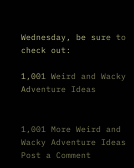Wednesday, be sure to check out:

1,001 Weird and Wacky Adventure Ideas


1,001 More Weird and Wacky Adventure Ideas
Post a Comment